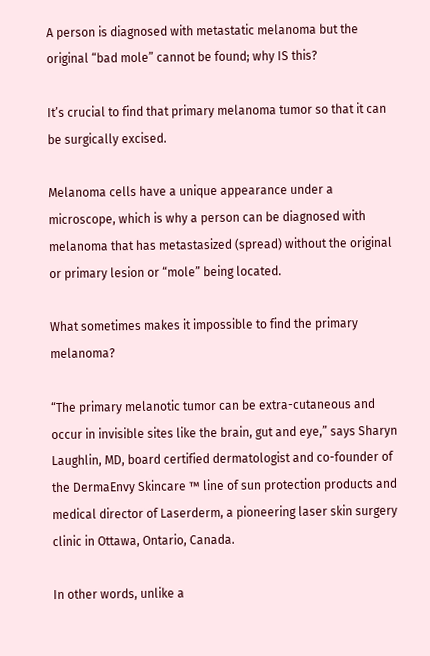A person is diagnosed with metastatic melanoma but the original “bad mole” cannot be found; why IS this?

It’s crucial to find that primary melanoma tumor so that it can be surgically excised.

Melanoma cells have a unique appearance under a microscope, which is why a person can be diagnosed with melanoma that has metastasized (spread) without the original or primary lesion or “mole” being located.

What sometimes makes it impossible to find the primary melanoma?

“The primary melanotic tumor can be extra-cutaneous and occur in invisible sites like the brain, gut and eye,” says Sharyn Laughlin, MD, board certified dermatologist and co-founder of the DermaEnvy Skincare ™ line of sun protection products and medical director of Laserderm, a pioneering laser skin surgery clinic in Ottawa, Ontario, Canada.

In other words, unlike a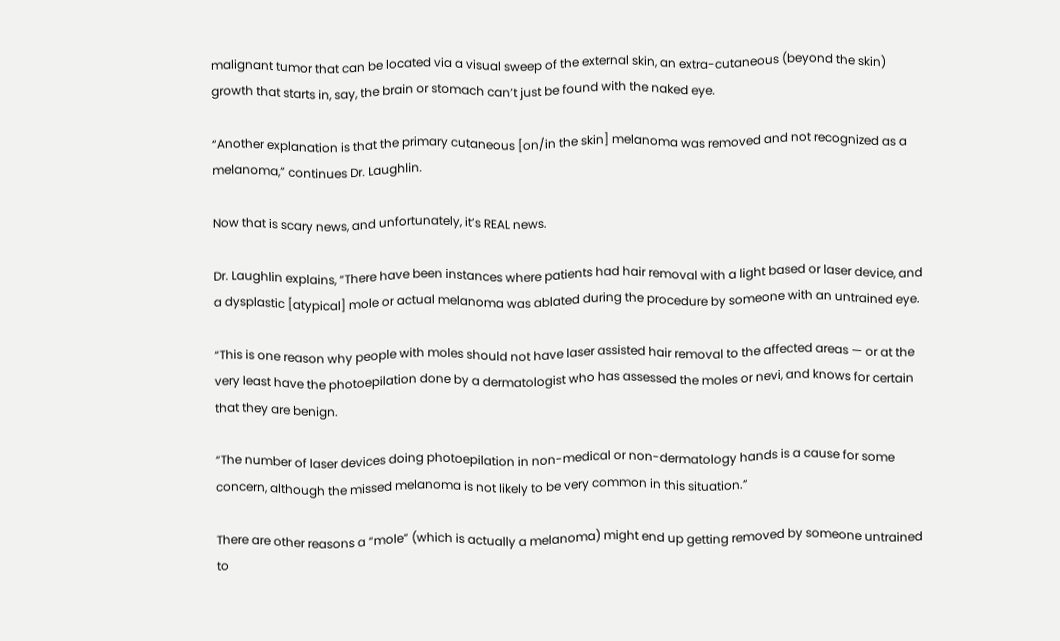malignant tumor that can be located via a visual sweep of the external skin, an extra-cutaneous (beyond the skin) growth that starts in, say, the brain or stomach can’t just be found with the naked eye.

“Another explanation is that the primary cutaneous [on/in the skin] melanoma was removed and not recognized as a melanoma,” continues Dr. Laughlin.

Now that is scary news, and unfortunately, it’s REAL news.

Dr. Laughlin explains, “There have been instances where patients had hair removal with a light based or laser device, and a dysplastic [atypical] mole or actual melanoma was ablated during the procedure by someone with an untrained eye.

“This is one reason why people with moles should not have laser assisted hair removal to the affected areas — or at the very least have the photoepilation done by a dermatologist who has assessed the moles or nevi, and knows for certain that they are benign.

“The number of laser devices doing photoepilation in non-medical or non-dermatology hands is a cause for some concern, although the missed melanoma is not likely to be very common in this situation.”

There are other reasons a “mole” (which is actually a melanoma) might end up getting removed by someone untrained to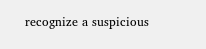recognize a suspicious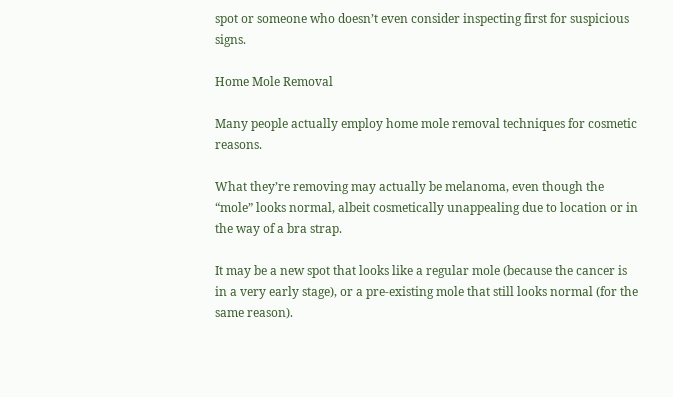spot or someone who doesn’t even consider inspecting first for suspicious signs.

Home Mole Removal

Many people actually employ home mole removal techniques for cosmetic reasons.

What they’re removing may actually be melanoma, even though the “mole” looks normal, albeit cosmetically unappealing due to location or in the way of a bra strap.

It may be a new spot that looks like a regular mole (because the cancer is in a very early stage), or a pre-existing mole that still looks normal (for the same reason).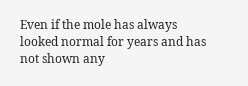Even if the mole has always looked normal for years and has not shown any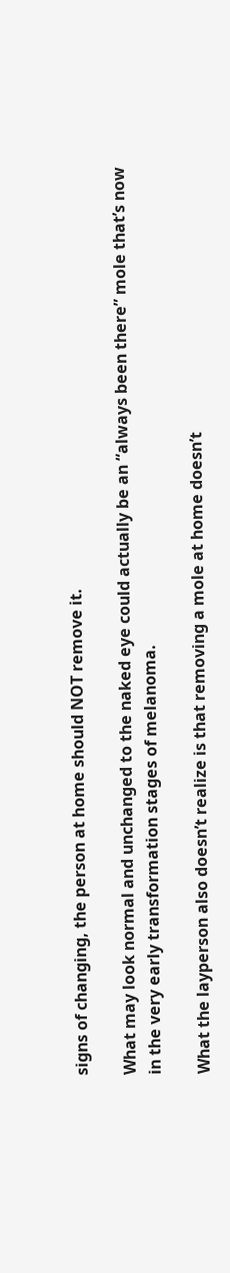signs of changing, the person at home should NOT remove it.

What may look normal and unchanged to the naked eye could actually be an “always been there” mole that’s now in the very early transformation stages of melanoma.

What the layperson also doesn’t realize is that removing a mole at home doesn’t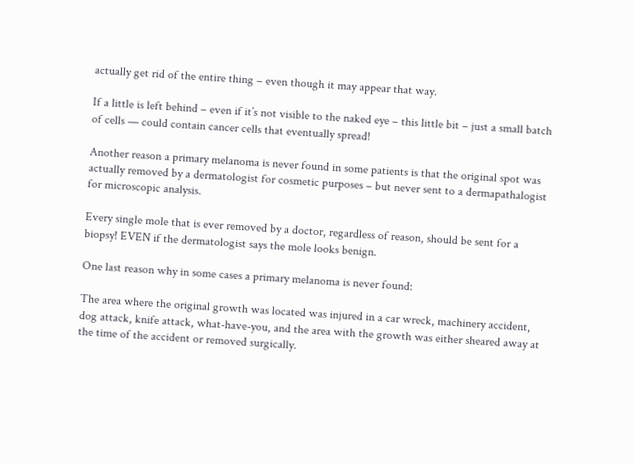actually get rid of the entire thing – even though it may appear that way.

If a little is left behind – even if it’s not visible to the naked eye – this little bit – just a small batch of cells — could contain cancer cells that eventually spread!

Another reason a primary melanoma is never found in some patients is that the original spot was actually removed by a dermatologist for cosmetic purposes – but never sent to a dermapathalogist for microscopic analysis.

Every single mole that is ever removed by a doctor, regardless of reason, should be sent for a biopsy! EVEN if the dermatologist says the mole looks benign.

One last reason why in some cases a primary melanoma is never found:

The area where the original growth was located was injured in a car wreck, machinery accident, dog attack, knife attack, what-have-you, and the area with the growth was either sheared away at the time of the accident or removed surgically.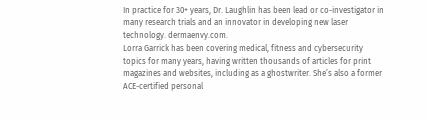In practice for 30+ years, Dr. Laughlin has been lead or co-investigator in many research trials and an innovator in developing new laser technology. dermaenvy.com.
Lorra Garrick has been covering medical, fitness and cybersecurity topics for many years, having written thousands of articles for print magazines and websites, including as a ghostwriter. She’s also a former ACE-certified personal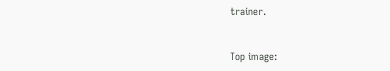trainer.


Top image: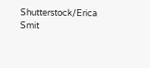Shutterstock/Erica Smit